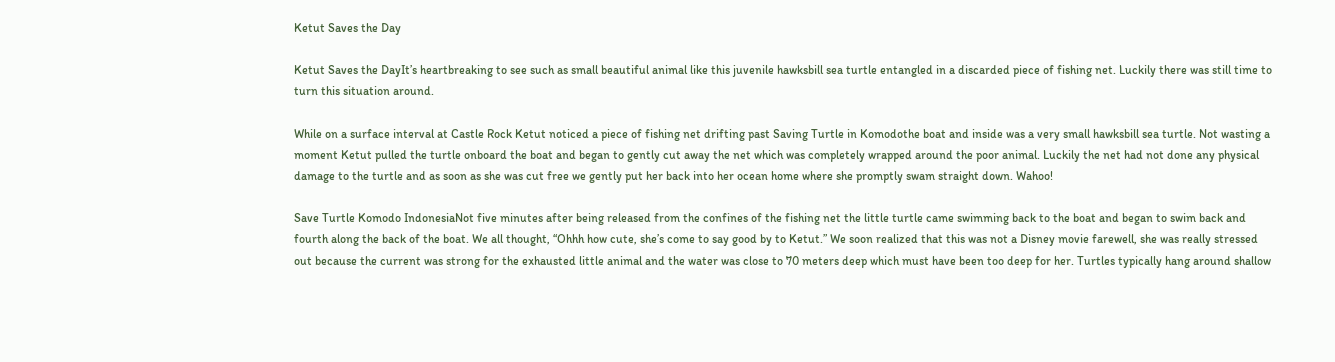Ketut Saves the Day

Ketut Saves the DayIt’s heartbreaking to see such as small beautiful animal like this juvenile hawksbill sea turtle entangled in a discarded piece of fishing net. Luckily there was still time to turn this situation around.

While on a surface interval at Castle Rock Ketut noticed a piece of fishing net drifting past Saving Turtle in Komodothe boat and inside was a very small hawksbill sea turtle. Not wasting a moment Ketut pulled the turtle onboard the boat and began to gently cut away the net which was completely wrapped around the poor animal. Luckily the net had not done any physical damage to the turtle and as soon as she was cut free we gently put her back into her ocean home where she promptly swam straight down. Wahoo!

Save Turtle Komodo IndonesiaNot five minutes after being released from the confines of the fishing net the little turtle came swimming back to the boat and began to swim back and fourth along the back of the boat. We all thought, “Ohhh how cute, she’s come to say good by to Ketut.” We soon realized that this was not a Disney movie farewell, she was really stressed out because the current was strong for the exhausted little animal and the water was close to 70 meters deep which must have been too deep for her. Turtles typically hang around shallow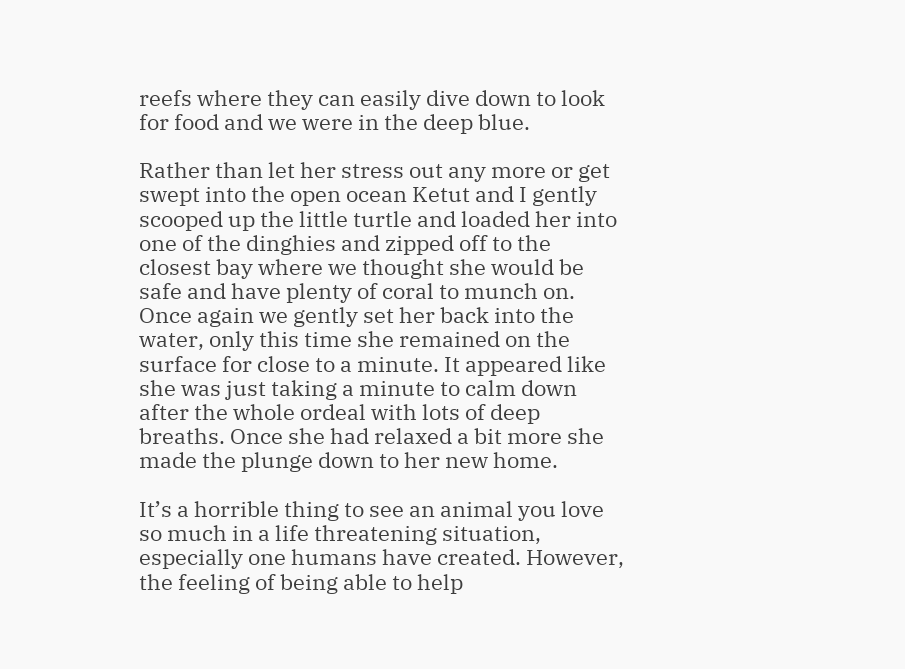reefs where they can easily dive down to look for food and we were in the deep blue.

Rather than let her stress out any more or get swept into the open ocean Ketut and I gently scooped up the little turtle and loaded her into one of the dinghies and zipped off to the closest bay where we thought she would be safe and have plenty of coral to munch on. Once again we gently set her back into the water, only this time she remained on the surface for close to a minute. It appeared like she was just taking a minute to calm down after the whole ordeal with lots of deep breaths. Once she had relaxed a bit more she made the plunge down to her new home.

It’s a horrible thing to see an animal you love so much in a life threatening situation, especially one humans have created. However, the feeling of being able to help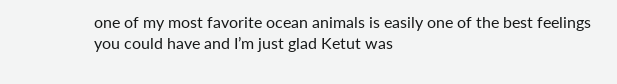one of my most favorite ocean animals is easily one of the best feelings you could have and I’m just glad Ketut was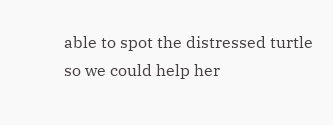able to spot the distressed turtle so we could help her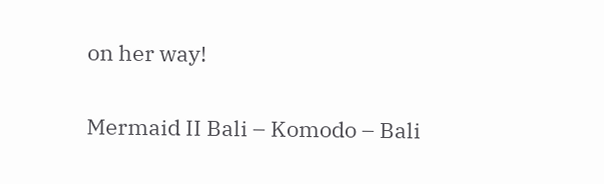on her way!

Mermaid II Bali – Komodo – Bali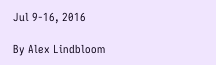Jul 9-16, 2016

By Alex Lindbloom